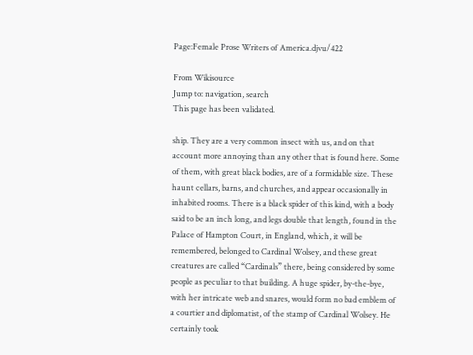Page:Female Prose Writers of America.djvu/422

From Wikisource
Jump to: navigation, search
This page has been validated.

ship. They are a very common insect with us, and on that account more annoying than any other that is found here. Some of them, with great black bodies, are of a formidable size. These haunt cellars, barns, and churches, and appear occasionally in inhabited rooms. There is a black spider of this kind, with a body said to be an inch long, and legs double that length, found in the Palace of Hampton Court, in England, which, it will be remembered, belonged to Cardinal Wolsey, and these great creatures are called “Cardinals” there, being considered by some people as peculiar to that building. A huge spider, by-the-bye, with her intricate web and snares, would form no bad emblem of a courtier and diplomatist, of the stamp of Cardinal Wolsey. He certainly took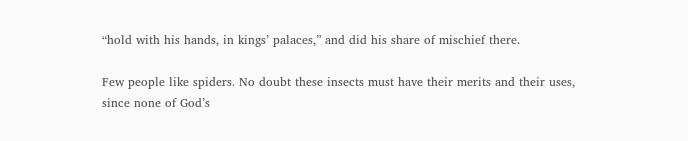“hold with his hands, in kings’ palaces,” and did his share of mischief there.

Few people like spiders. No doubt these insects must have their merits and their uses, since none of God’s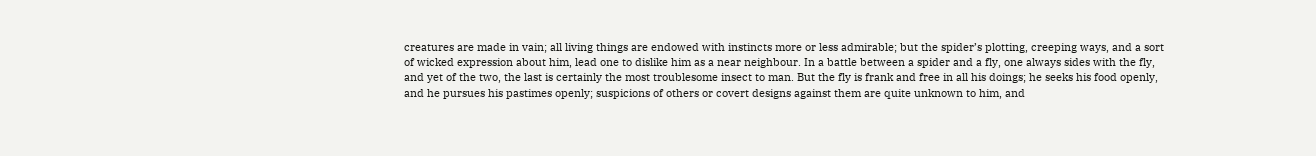creatures are made in vain; all living things are endowed with instincts more or less admirable; but the spider’s plotting, creeping ways, and a sort of wicked expression about him, lead one to dislike him as a near neighbour. In a battle between a spider and a fly, one always sides with the fly, and yet of the two, the last is certainly the most troublesome insect to man. But the fly is frank and free in all his doings; he seeks his food openly, and he pursues his pastimes openly; suspicions of others or covert designs against them are quite unknown to him, and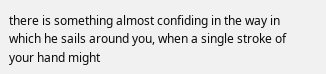there is something almost confiding in the way in which he sails around you, when a single stroke of your hand might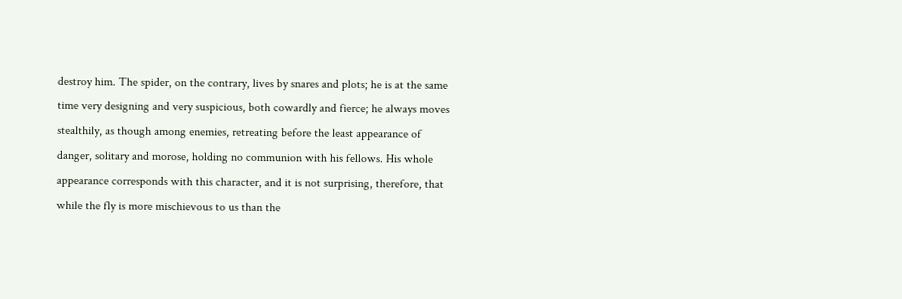destroy him. The spider, on the contrary, lives by snares and plots; he is at the same time very designing and very suspicious, both cowardly and fierce; he always moves stealthily, as though among enemies, retreating before the least appearance of danger, solitary and morose, holding no communion with his fellows. His whole appearance corresponds with this character, and it is not surprising, therefore, that while the fly is more mischievous to us than the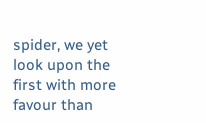spider, we yet look upon the first with more favour than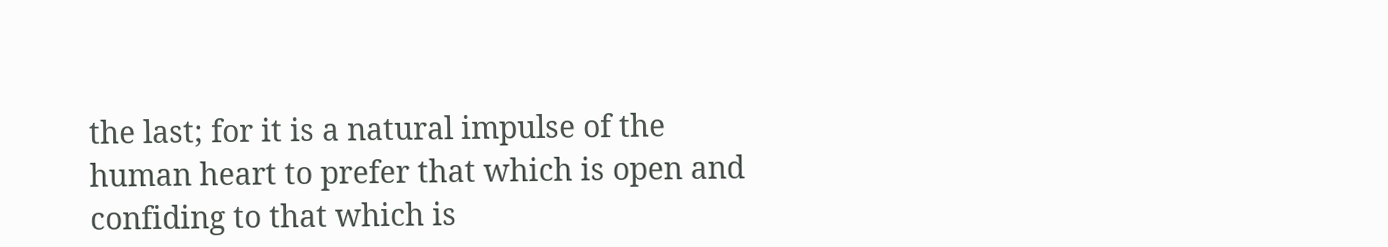the last; for it is a natural impulse of the human heart to prefer that which is open and confiding to that which is